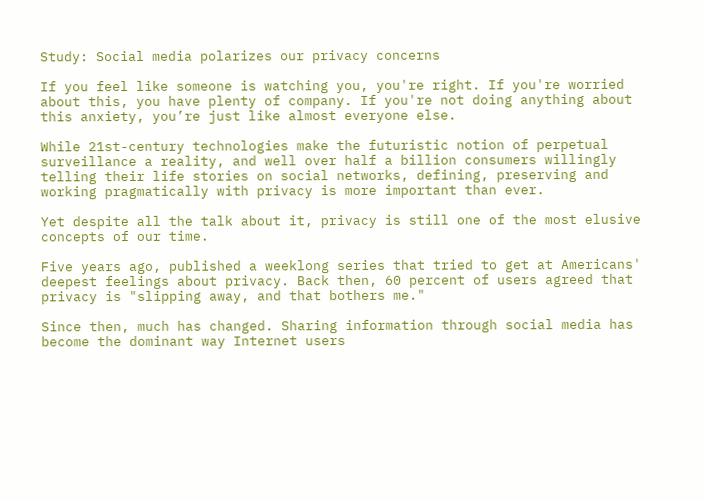Study: Social media polarizes our privacy concerns

If you feel like someone is watching you, you're right. If you're worried about this, you have plenty of company. If you're not doing anything about this anxiety, you’re just like almost everyone else.

While 21st-century technologies make the futuristic notion of perpetual surveillance a reality, and well over half a billion consumers willingly telling their life stories on social networks, defining, preserving and working pragmatically with privacy is more important than ever.

Yet despite all the talk about it, privacy is still one of the most elusive concepts of our time.

Five years ago, published a weeklong series that tried to get at Americans' deepest feelings about privacy. Back then, 60 percent of users agreed that privacy is "slipping away, and that bothers me."

Since then, much has changed. Sharing information through social media has become the dominant way Internet users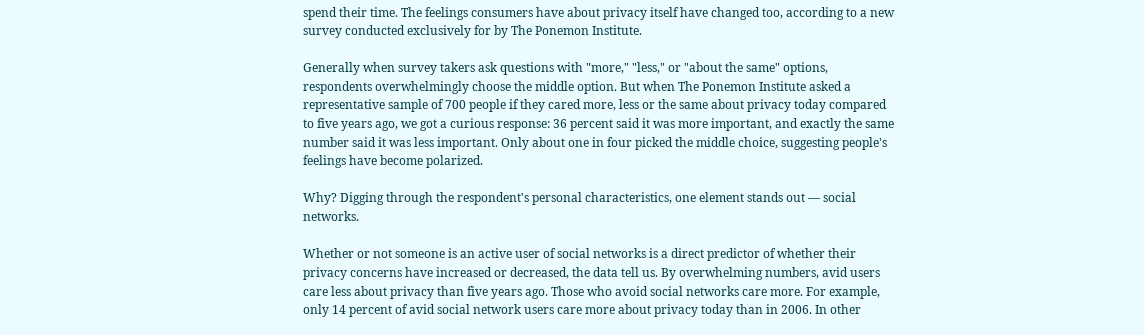spend their time. The feelings consumers have about privacy itself have changed too, according to a new survey conducted exclusively for by The Ponemon Institute.

Generally when survey takers ask questions with "more," "less," or "about the same" options, respondents overwhelmingly choose the middle option. But when The Ponemon Institute asked a representative sample of 700 people if they cared more, less or the same about privacy today compared to five years ago, we got a curious response: 36 percent said it was more important, and exactly the same number said it was less important. Only about one in four picked the middle choice, suggesting people's feelings have become polarized.

Why? Digging through the respondent's personal characteristics, one element stands out — social networks.

Whether or not someone is an active user of social networks is a direct predictor of whether their privacy concerns have increased or decreased, the data tell us. By overwhelming numbers, avid users care less about privacy than five years ago. Those who avoid social networks care more. For example, only 14 percent of avid social network users care more about privacy today than in 2006. In other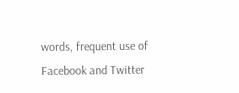words, frequent use of Facebook and Twitter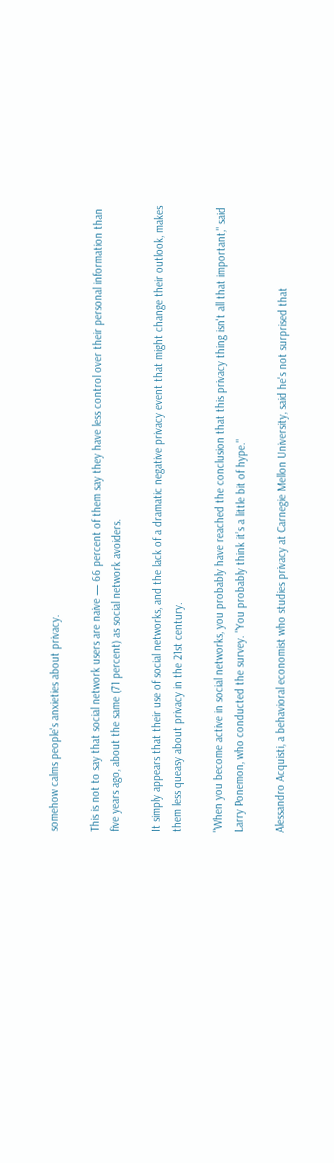somehow calms people's anxieties about privacy.

This is not to say that social network users are naive — 66 percent of them say they have less control over their personal information than five years ago, about the same (71 percent) as social network avoiders.

It simply appears that their use of social networks, and the lack of a dramatic negative privacy event that might change their outlook, makes them less queasy about privacy in the 21st century.

"When you become active in social networks, you probably have reached the conclusion that this privacy thing isn't all that important," said Larry Ponemon, who conducted the survey. "You probably think it’s a little bit of hype."

Alessandro Acquisti, a behavioral economist who studies privacy at Carnegie Mellon University, said he's not surprised that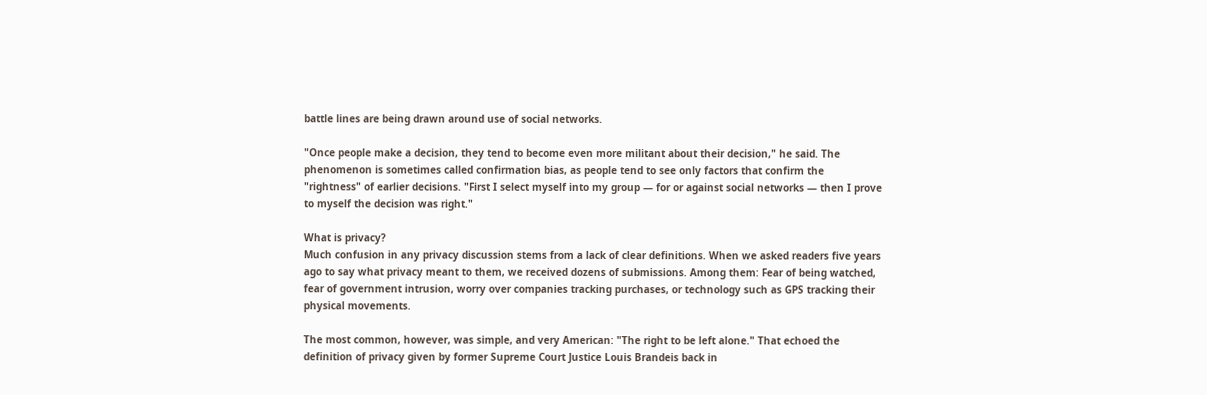battle lines are being drawn around use of social networks.

"Once people make a decision, they tend to become even more militant about their decision," he said. The phenomenon is sometimes called confirmation bias, as people tend to see only factors that confirm the "rightness" of earlier decisions. "First I select myself into my group — for or against social networks — then I prove to myself the decision was right."

What is privacy?
Much confusion in any privacy discussion stems from a lack of clear definitions. When we asked readers five years ago to say what privacy meant to them, we received dozens of submissions. Among them: Fear of being watched, fear of government intrusion, worry over companies tracking purchases, or technology such as GPS tracking their physical movements.

The most common, however, was simple, and very American: "The right to be left alone." That echoed the definition of privacy given by former Supreme Court Justice Louis Brandeis back in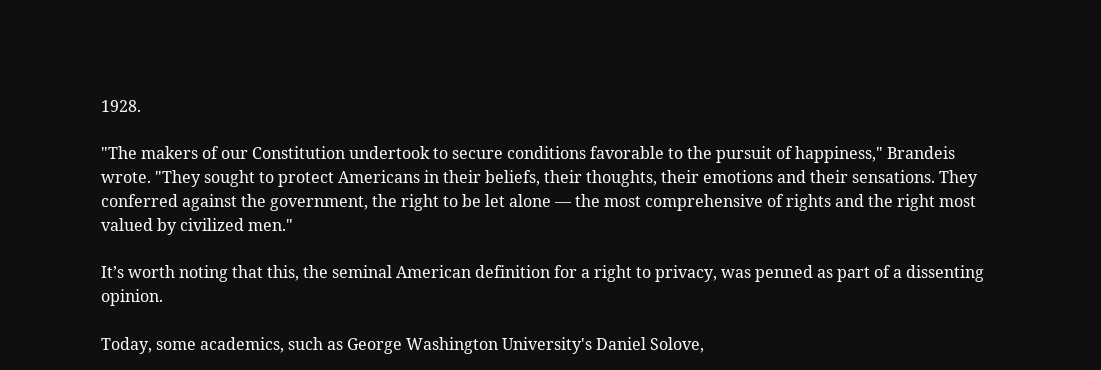1928.

"The makers of our Constitution undertook to secure conditions favorable to the pursuit of happiness," Brandeis wrote. "They sought to protect Americans in their beliefs, their thoughts, their emotions and their sensations. They conferred against the government, the right to be let alone — the most comprehensive of rights and the right most valued by civilized men."

It’s worth noting that this, the seminal American definition for a right to privacy, was penned as part of a dissenting opinion.

Today, some academics, such as George Washington University's Daniel Solove,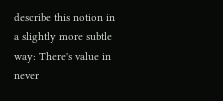describe this notion in a slightly more subtle way: There's value in never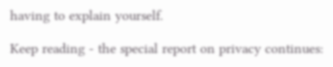having to explain yourself.

Keep reading - the special report on privacy continues: